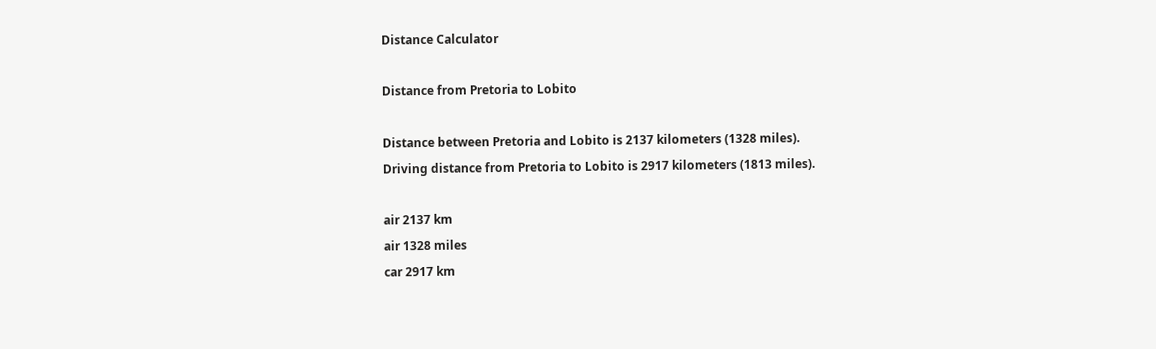Distance Calculator

Distance from Pretoria to Lobito

Distance between Pretoria and Lobito is 2137 kilometers (1328 miles).
Driving distance from Pretoria to Lobito is 2917 kilometers (1813 miles).

air 2137 km
air 1328 miles
car 2917 km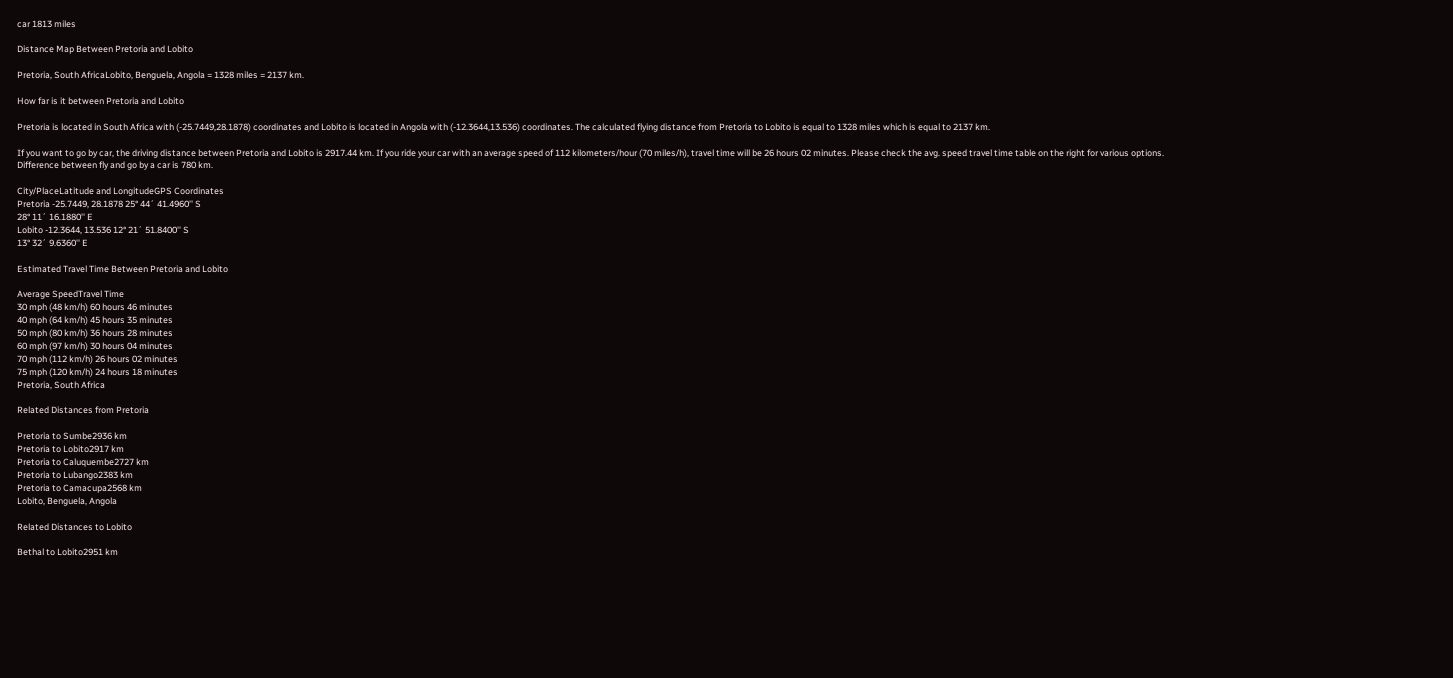car 1813 miles

Distance Map Between Pretoria and Lobito

Pretoria, South AfricaLobito, Benguela, Angola = 1328 miles = 2137 km.

How far is it between Pretoria and Lobito

Pretoria is located in South Africa with (-25.7449,28.1878) coordinates and Lobito is located in Angola with (-12.3644,13.536) coordinates. The calculated flying distance from Pretoria to Lobito is equal to 1328 miles which is equal to 2137 km.

If you want to go by car, the driving distance between Pretoria and Lobito is 2917.44 km. If you ride your car with an average speed of 112 kilometers/hour (70 miles/h), travel time will be 26 hours 02 minutes. Please check the avg. speed travel time table on the right for various options.
Difference between fly and go by a car is 780 km.

City/PlaceLatitude and LongitudeGPS Coordinates
Pretoria -25.7449, 28.1878 25° 44´ 41.4960'' S
28° 11´ 16.1880'' E
Lobito -12.3644, 13.536 12° 21´ 51.8400'' S
13° 32´ 9.6360'' E

Estimated Travel Time Between Pretoria and Lobito

Average SpeedTravel Time
30 mph (48 km/h) 60 hours 46 minutes
40 mph (64 km/h) 45 hours 35 minutes
50 mph (80 km/h) 36 hours 28 minutes
60 mph (97 km/h) 30 hours 04 minutes
70 mph (112 km/h) 26 hours 02 minutes
75 mph (120 km/h) 24 hours 18 minutes
Pretoria, South Africa

Related Distances from Pretoria

Pretoria to Sumbe2936 km
Pretoria to Lobito2917 km
Pretoria to Caluquembe2727 km
Pretoria to Lubango2383 km
Pretoria to Camacupa2568 km
Lobito, Benguela, Angola

Related Distances to Lobito

Bethal to Lobito2951 km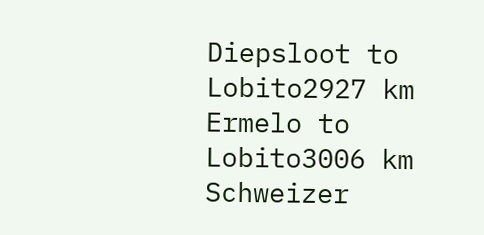Diepsloot to Lobito2927 km
Ermelo to Lobito3006 km
Schweizer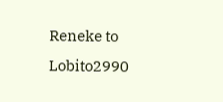Reneke to Lobito2990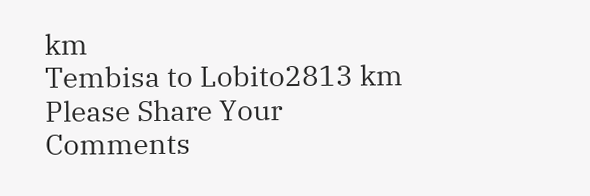km
Tembisa to Lobito2813 km
Please Share Your Comments